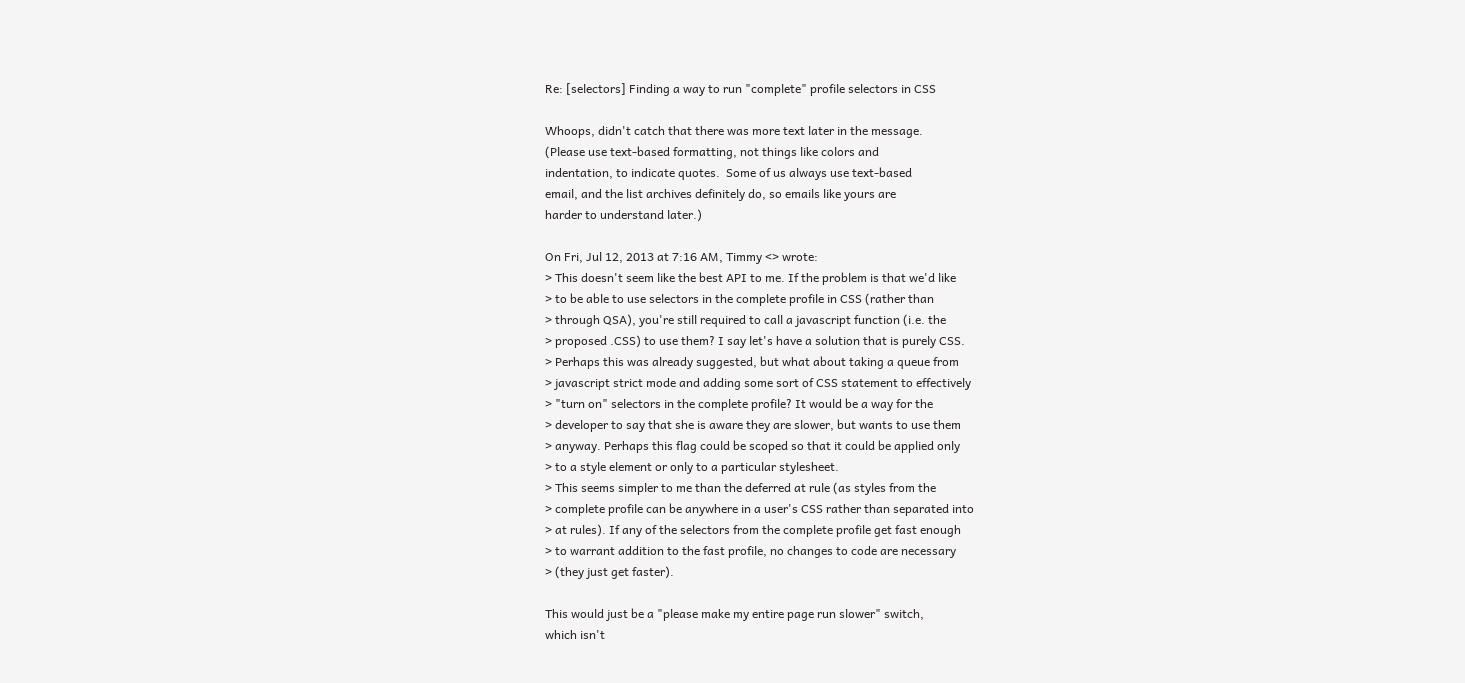Re: [selectors] Finding a way to run "complete" profile selectors in CSS

Whoops, didn't catch that there was more text later in the message.
(Please use text-based formatting, not things like colors and
indentation, to indicate quotes.  Some of us always use text-based
email, and the list archives definitely do, so emails like yours are
harder to understand later.)

On Fri, Jul 12, 2013 at 7:16 AM, Timmy <> wrote:
> This doesn't seem like the best API to me. If the problem is that we'd like
> to be able to use selectors in the complete profile in CSS (rather than
> through QSA), you're still required to call a javascript function (i.e. the
> proposed .CSS) to use them? I say let's have a solution that is purely CSS.
> Perhaps this was already suggested, but what about taking a queue from
> javascript strict mode and adding some sort of CSS statement to effectively
> "turn on" selectors in the complete profile? It would be a way for the
> developer to say that she is aware they are slower, but wants to use them
> anyway. Perhaps this flag could be scoped so that it could be applied only
> to a style element or only to a particular stylesheet.
> This seems simpler to me than the deferred at rule (as styles from the
> complete profile can be anywhere in a user's CSS rather than separated into
> at rules). If any of the selectors from the complete profile get fast enough
> to warrant addition to the fast profile, no changes to code are necessary
> (they just get faster).

This would just be a "please make my entire page run slower" switch,
which isn't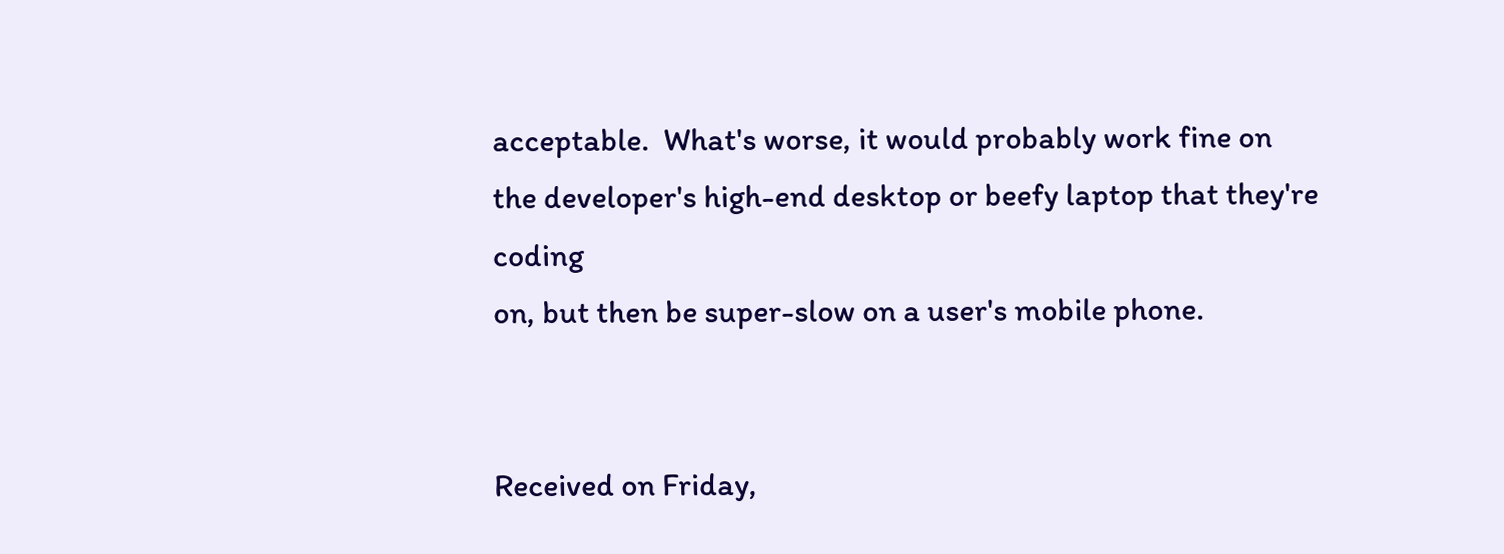acceptable.  What's worse, it would probably work fine on
the developer's high-end desktop or beefy laptop that they're coding
on, but then be super-slow on a user's mobile phone.


Received on Friday,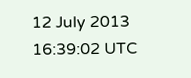12 July 2013 16:39:02 UTC